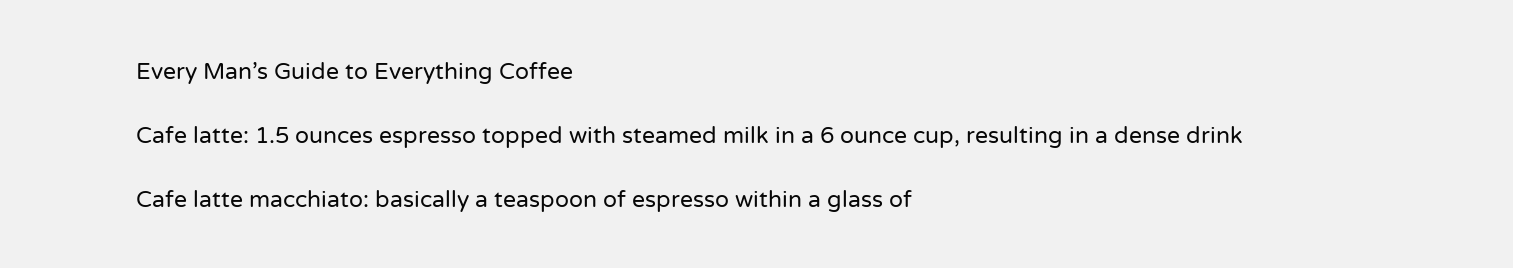Every Man’s Guide to Everything Coffee

Cafe latte: 1.5 ounces espresso topped with steamed milk in a 6 ounce cup, resulting in a dense drink

Cafe latte macchiato: basically a teaspoon of espresso within a glass of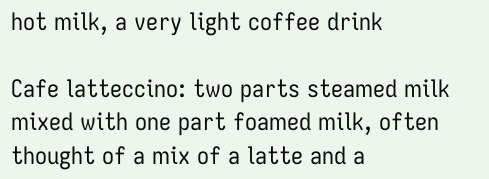hot milk, a very light coffee drink

Cafe latteccino: two parts steamed milk mixed with one part foamed milk, often thought of a mix of a latte and a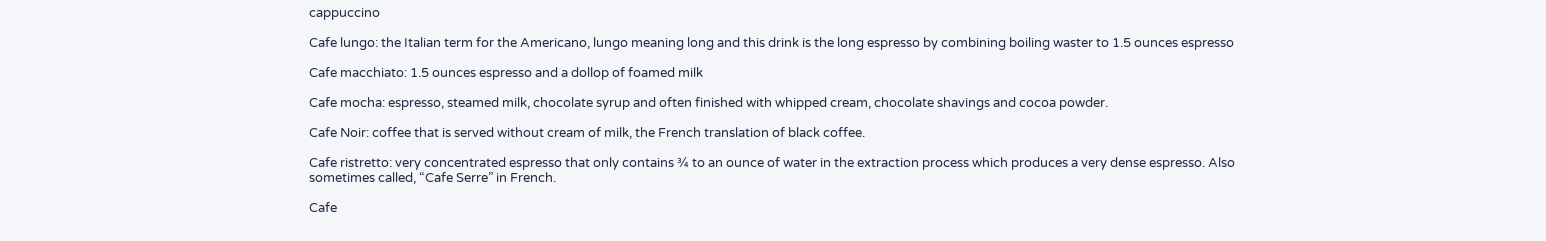cappuccino

Cafe lungo: the Italian term for the Americano, lungo meaning long and this drink is the long espresso by combining boiling waster to 1.5 ounces espresso

Cafe macchiato: 1.5 ounces espresso and a dollop of foamed milk

Cafe mocha: espresso, steamed milk, chocolate syrup and often finished with whipped cream, chocolate shavings and cocoa powder.

Cafe Noir: coffee that is served without cream of milk, the French translation of black coffee.

Cafe ristretto: very concentrated espresso that only contains ¾ to an ounce of water in the extraction process which produces a very dense espresso. Also sometimes called, “Cafe Serre” in French.

Cafe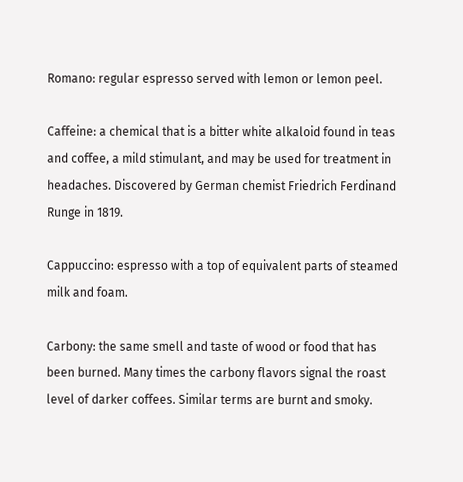Romano: regular espresso served with lemon or lemon peel.

Caffeine: a chemical that is a bitter white alkaloid found in teas and coffee, a mild stimulant, and may be used for treatment in headaches. Discovered by German chemist Friedrich Ferdinand Runge in 1819.

Cappuccino: espresso with a top of equivalent parts of steamed milk and foam.

Carbony: the same smell and taste of wood or food that has been burned. Many times the carbony flavors signal the roast level of darker coffees. Similar terms are burnt and smoky.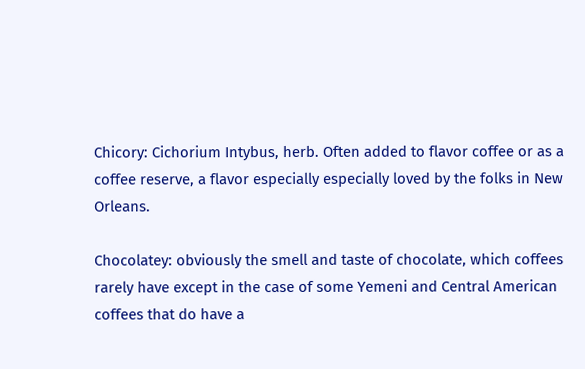Chicory: Cichorium Intybus, herb. Often added to flavor coffee or as a coffee reserve, a flavor especially especially loved by the folks in New Orleans.

Chocolatey: obviously the smell and taste of chocolate, which coffees rarely have except in the case of some Yemeni and Central American coffees that do have a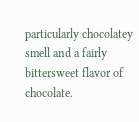particularly chocolatey smell and a fairly bittersweet flavor of chocolate.